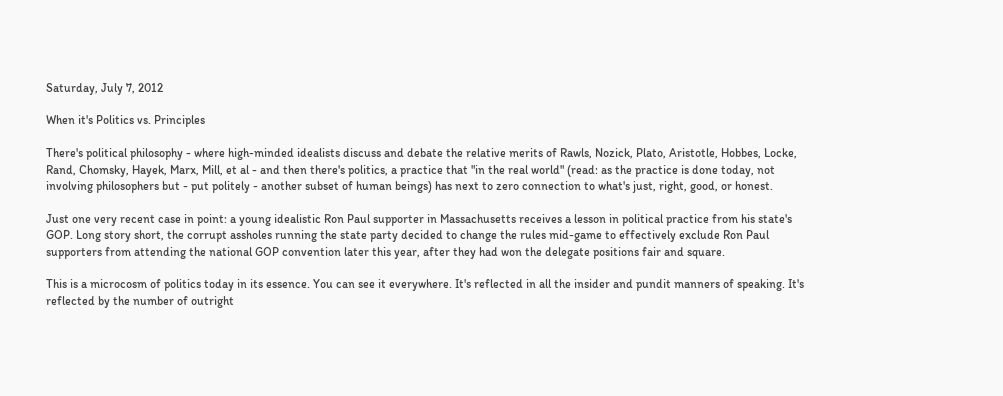Saturday, July 7, 2012

When it's Politics vs. Principles

There's political philosophy - where high-minded idealists discuss and debate the relative merits of Rawls, Nozick, Plato, Aristotle, Hobbes, Locke, Rand, Chomsky, Hayek, Marx, Mill, et al - and then there's politics, a practice that "in the real world" (read: as the practice is done today, not involving philosophers but - put politely - another subset of human beings) has next to zero connection to what's just, right, good, or honest.

Just one very recent case in point: a young idealistic Ron Paul supporter in Massachusetts receives a lesson in political practice from his state's GOP. Long story short, the corrupt assholes running the state party decided to change the rules mid-game to effectively exclude Ron Paul supporters from attending the national GOP convention later this year, after they had won the delegate positions fair and square.

This is a microcosm of politics today in its essence. You can see it everywhere. It's reflected in all the insider and pundit manners of speaking. It's reflected by the number of outright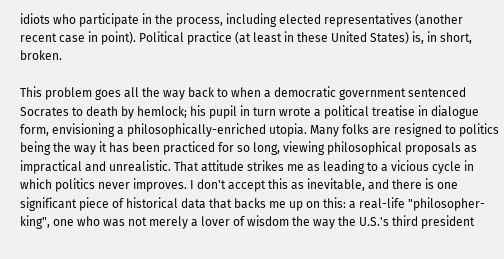idiots who participate in the process, including elected representatives (another recent case in point). Political practice (at least in these United States) is, in short, broken.

This problem goes all the way back to when a democratic government sentenced Socrates to death by hemlock; his pupil in turn wrote a political treatise in dialogue form, envisioning a philosophically-enriched utopia. Many folks are resigned to politics being the way it has been practiced for so long, viewing philosophical proposals as impractical and unrealistic. That attitude strikes me as leading to a vicious cycle in which politics never improves. I don't accept this as inevitable, and there is one significant piece of historical data that backs me up on this: a real-life "philosopher-king", one who was not merely a lover of wisdom the way the U.S.'s third president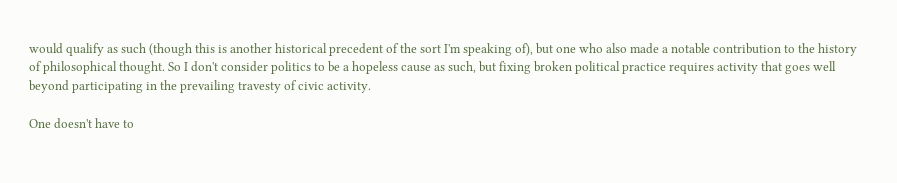would qualify as such (though this is another historical precedent of the sort I'm speaking of), but one who also made a notable contribution to the history of philosophical thought. So I don't consider politics to be a hopeless cause as such, but fixing broken political practice requires activity that goes well beyond participating in the prevailing travesty of civic activity.

One doesn't have to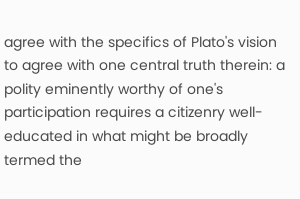agree with the specifics of Plato's vision to agree with one central truth therein: a polity eminently worthy of one's participation requires a citizenry well-educated in what might be broadly termed the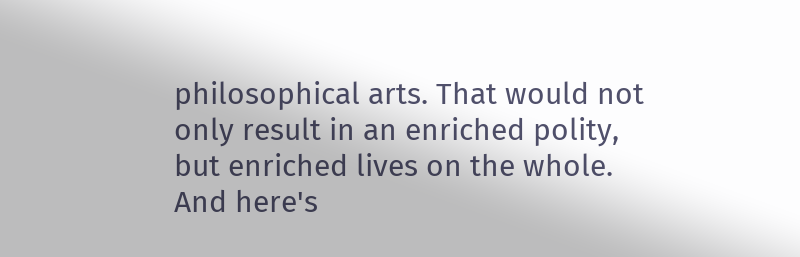philosophical arts. That would not only result in an enriched polity, but enriched lives on the whole. And here's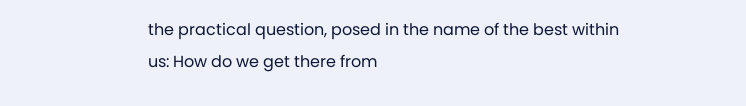the practical question, posed in the name of the best within us: How do we get there from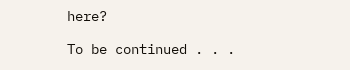here?

To be continued . . .